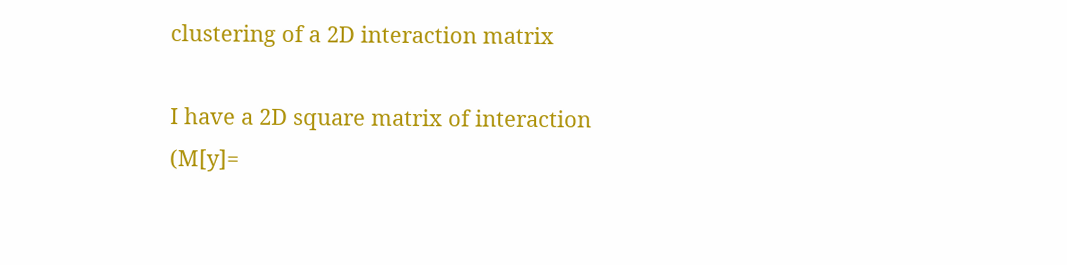clustering of a 2D interaction matrix

I have a 2D square matrix of interaction (M[y]=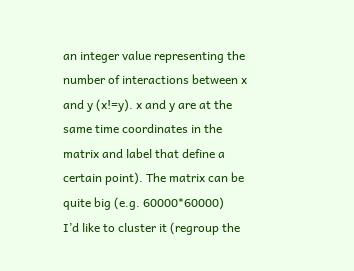an integer value representing the number of interactions between x and y (x!=y). x and y are at the same time coordinates in the matrix and label that define a certain point). The matrix can be quite big (e.g. 60000*60000)
I’d like to cluster it (regroup the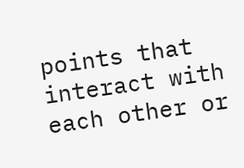points that interact with each other or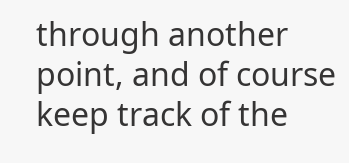through another point, and of course keep track of the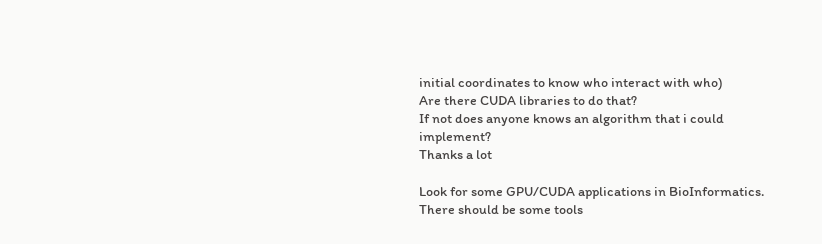initial coordinates to know who interact with who)
Are there CUDA libraries to do that?
If not does anyone knows an algorithm that i could implement?
Thanks a lot

Look for some GPU/CUDA applications in BioInformatics.
There should be some tools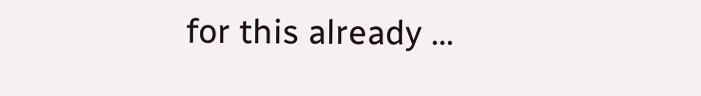for this already …